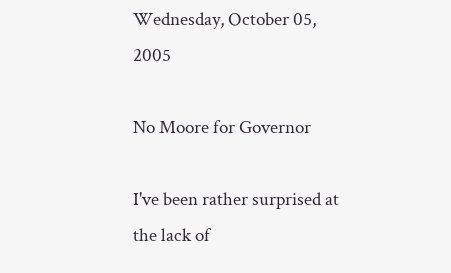Wednesday, October 05, 2005

No Moore for Governor

I've been rather surprised at the lack of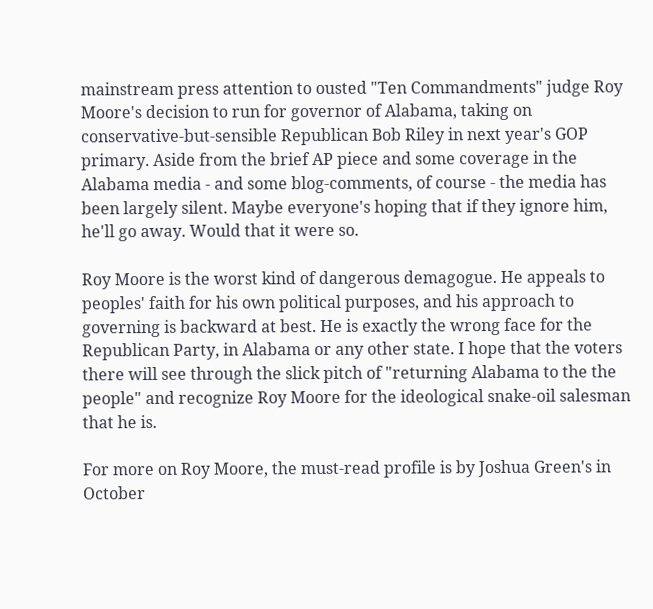mainstream press attention to ousted "Ten Commandments" judge Roy Moore's decision to run for governor of Alabama, taking on conservative-but-sensible Republican Bob Riley in next year's GOP primary. Aside from the brief AP piece and some coverage in the Alabama media - and some blog-comments, of course - the media has been largely silent. Maybe everyone's hoping that if they ignore him, he'll go away. Would that it were so.

Roy Moore is the worst kind of dangerous demagogue. He appeals to peoples' faith for his own political purposes, and his approach to governing is backward at best. He is exactly the wrong face for the Republican Party, in Alabama or any other state. I hope that the voters there will see through the slick pitch of "returning Alabama to the the people" and recognize Roy Moore for the ideological snake-oil salesman that he is.

For more on Roy Moore, the must-read profile is by Joshua Green's in October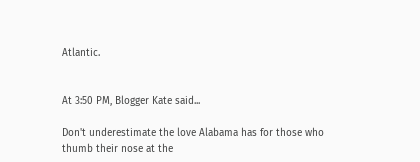Atlantic.


At 3:50 PM, Blogger Kate said...

Don't underestimate the love Alabama has for those who thumb their nose at the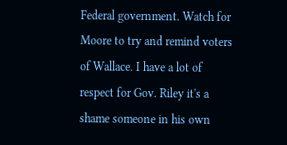Federal government. Watch for Moore to try and remind voters of Wallace. I have a lot of respect for Gov. Riley it's a shame someone in his own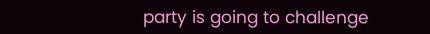party is going to challenge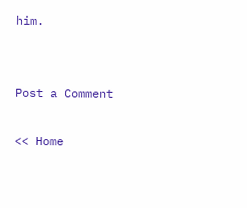him.


Post a Comment

<< Home